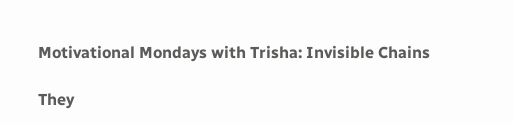Motivational Mondays with Trisha: Invisible Chains

They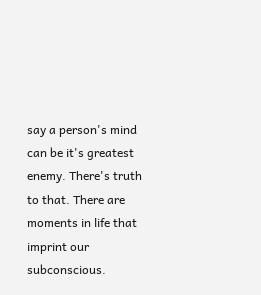say a person's mind can be it's greatest enemy. There's truth to that. There are moments in life that imprint our subconscious.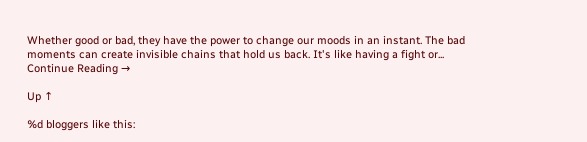Whether good or bad, they have the power to change our moods in an instant. The bad moments can create invisible chains that hold us back. It's like having a fight or... Continue Reading →

Up ↑

%d bloggers like this: